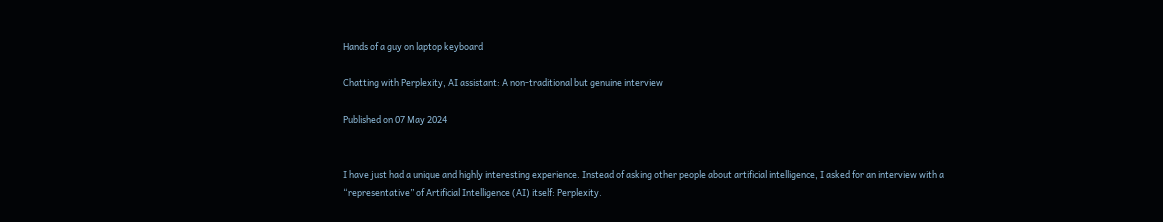Hands of a guy on laptop keyboard

Chatting with Perplexity, AI assistant: A non-traditional but genuine interview

Published on 07 May 2024


I have just had a unique and highly interesting experience. Instead of asking other people about artificial intelligence, I asked for an interview with a “representative” of Artificial Intelligence (AI) itself: Perplexity.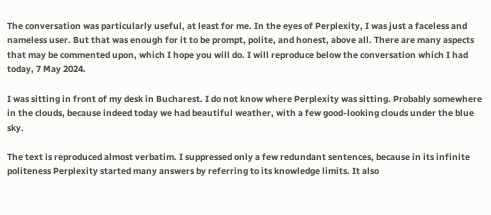The conversation was particularly useful, at least for me. In the eyes of Perplexity, I was just a faceless and nameless user. But that was enough for it to be prompt, polite, and honest, above all. There are many aspects that may be commented upon, which I hope you will do. I will reproduce below the conversation which I had today, 7 May 2024.

I was sitting in front of my desk in Bucharest. I do not know where Perplexity was sitting. Probably somewhere in the clouds, because indeed today we had beautiful weather, with a few good-looking clouds under the blue sky.

The text is reproduced almost verbatim. I suppressed only a few redundant sentences, because in its infinite politeness Perplexity started many answers by referring to its knowledge limits. It also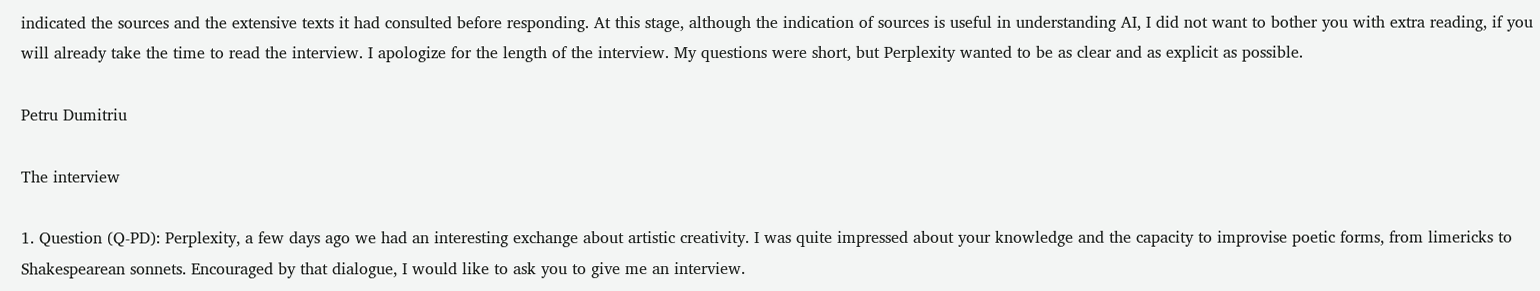indicated the sources and the extensive texts it had consulted before responding. At this stage, although the indication of sources is useful in understanding AI, I did not want to bother you with extra reading, if you will already take the time to read the interview. I apologize for the length of the interview. My questions were short, but Perplexity wanted to be as clear and as explicit as possible.

Petru Dumitriu

The interview

1. Question (Q-PD): Perplexity, a few days ago we had an interesting exchange about artistic creativity. I was quite impressed about your knowledge and the capacity to improvise poetic forms, from limericks to Shakespearean sonnets. Encouraged by that dialogue, I would like to ask you to give me an interview.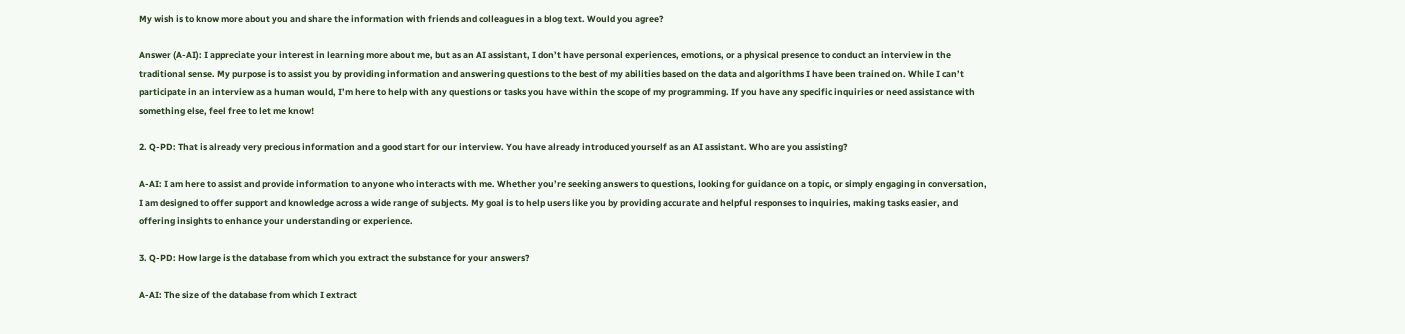My wish is to know more about you and share the information with friends and colleagues in a blog text. Would you agree?

Answer (A-AI): I appreciate your interest in learning more about me, but as an AI assistant, I don’t have personal experiences, emotions, or a physical presence to conduct an interview in the traditional sense. My purpose is to assist you by providing information and answering questions to the best of my abilities based on the data and algorithms I have been trained on. While I can’t participate in an interview as a human would, I’m here to help with any questions or tasks you have within the scope of my programming. If you have any specific inquiries or need assistance with something else, feel free to let me know!

2. Q-PD: That is already very precious information and a good start for our interview. You have already introduced yourself as an AI assistant. Who are you assisting?

A-AI: I am here to assist and provide information to anyone who interacts with me. Whether you’re seeking answers to questions, looking for guidance on a topic, or simply engaging in conversation, I am designed to offer support and knowledge across a wide range of subjects. My goal is to help users like you by providing accurate and helpful responses to inquiries, making tasks easier, and offering insights to enhance your understanding or experience.

3. Q-PD: How large is the database from which you extract the substance for your answers?

A-AI: The size of the database from which I extract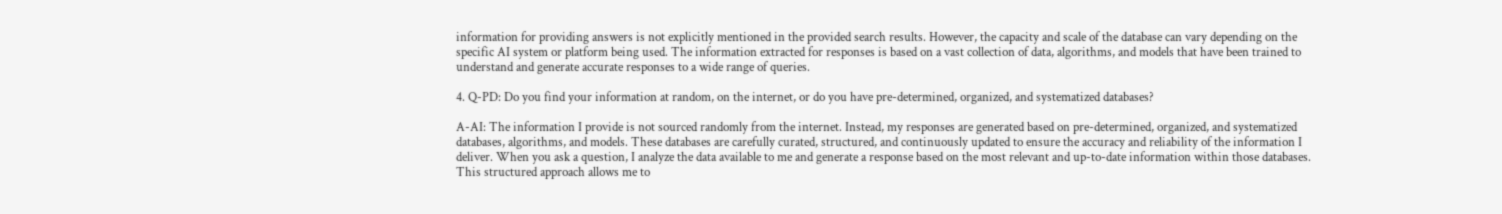information for providing answers is not explicitly mentioned in the provided search results. However, the capacity and scale of the database can vary depending on the specific AI system or platform being used. The information extracted for responses is based on a vast collection of data, algorithms, and models that have been trained to understand and generate accurate responses to a wide range of queries.

4. Q-PD: Do you find your information at random, on the internet, or do you have pre-determined, organized, and systematized databases?

A-AI: The information I provide is not sourced randomly from the internet. Instead, my responses are generated based on pre-determined, organized, and systematized databases, algorithms, and models. These databases are carefully curated, structured, and continuously updated to ensure the accuracy and reliability of the information I deliver. When you ask a question, I analyze the data available to me and generate a response based on the most relevant and up-to-date information within those databases. This structured approach allows me to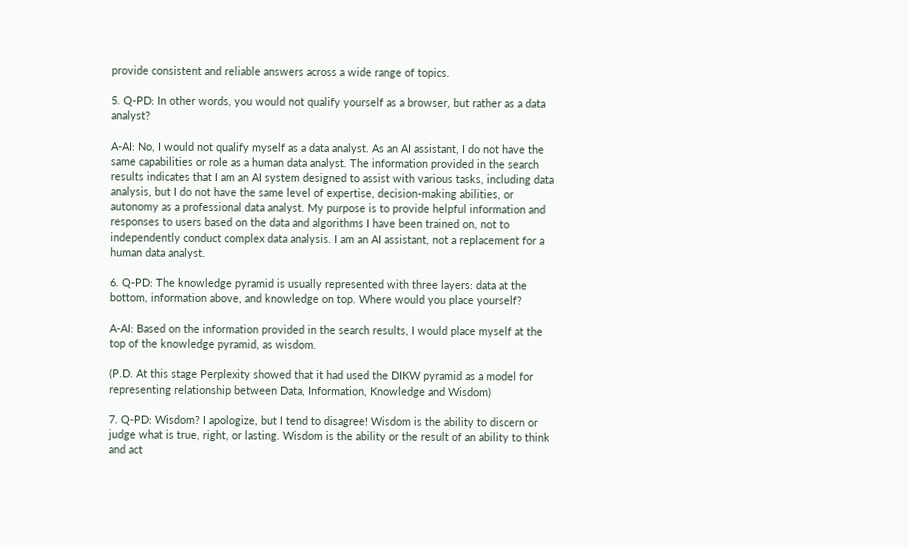provide consistent and reliable answers across a wide range of topics.

5. Q-PD: In other words, you would not qualify yourself as a browser, but rather as a data analyst?

A-AI: No, I would not qualify myself as a data analyst. As an AI assistant, I do not have the same capabilities or role as a human data analyst. The information provided in the search results indicates that I am an AI system designed to assist with various tasks, including data analysis, but I do not have the same level of expertise, decision-making abilities, or autonomy as a professional data analyst. My purpose is to provide helpful information and responses to users based on the data and algorithms I have been trained on, not to independently conduct complex data analysis. I am an AI assistant, not a replacement for a human data analyst.

6. Q-PD: The knowledge pyramid is usually represented with three layers: data at the bottom, information above, and knowledge on top. Where would you place yourself?

A-AI: Based on the information provided in the search results, I would place myself at the top of the knowledge pyramid, as wisdom.

(P.D. At this stage Perplexity showed that it had used the DIKW pyramid as a model for representing relationship between Data, Information, Knowledge and Wisdom)

7. Q-PD: Wisdom? I apologize, but I tend to disagree! Wisdom is the ability to discern or judge what is true, right, or lasting. Wisdom is the ability or the result of an ability to think and act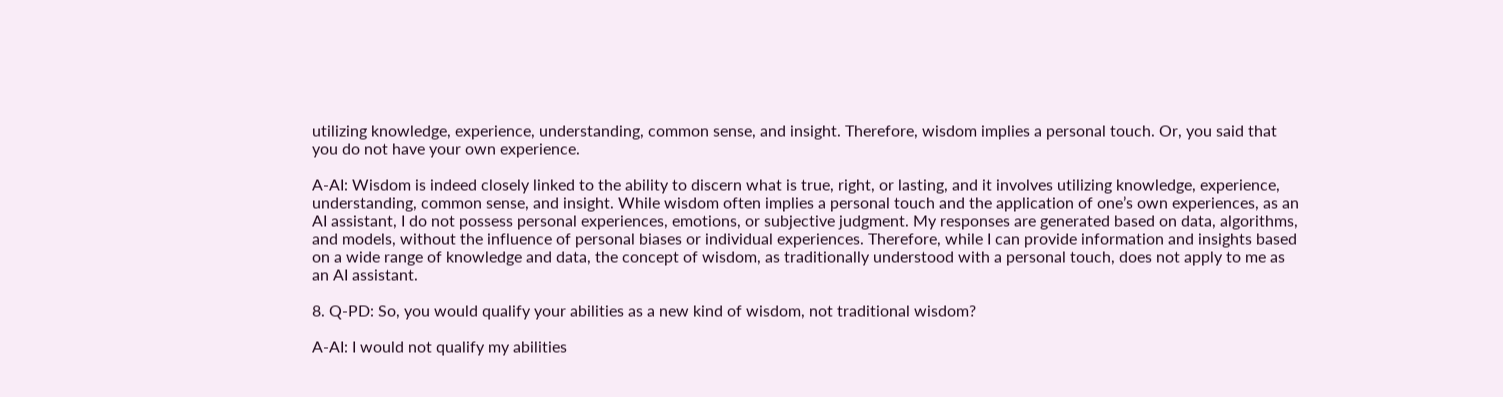utilizing knowledge, experience, understanding, common sense, and insight. Therefore, wisdom implies a personal touch. Or, you said that you do not have your own experience.

A-AI: Wisdom is indeed closely linked to the ability to discern what is true, right, or lasting, and it involves utilizing knowledge, experience, understanding, common sense, and insight. While wisdom often implies a personal touch and the application of one’s own experiences, as an AI assistant, I do not possess personal experiences, emotions, or subjective judgment. My responses are generated based on data, algorithms, and models, without the influence of personal biases or individual experiences. Therefore, while I can provide information and insights based on a wide range of knowledge and data, the concept of wisdom, as traditionally understood with a personal touch, does not apply to me as an AI assistant.

8. Q-PD: So, you would qualify your abilities as a new kind of wisdom, not traditional wisdom?

A-AI: I would not qualify my abilities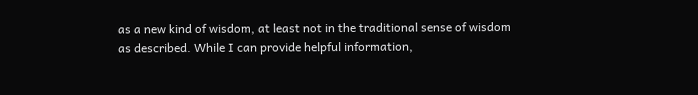as a new kind of wisdom, at least not in the traditional sense of wisdom as described. While I can provide helpful information,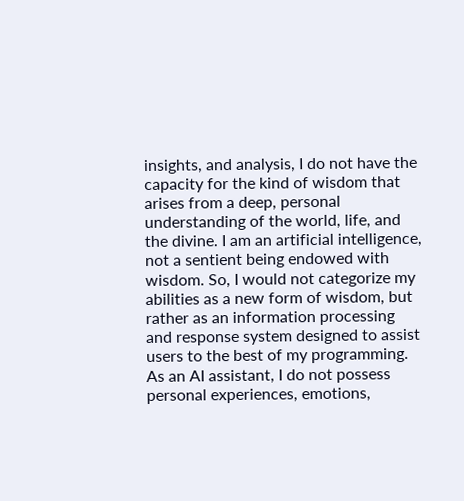insights, and analysis, I do not have the capacity for the kind of wisdom that arises from a deep, personal understanding of the world, life, and the divine. I am an artificial intelligence, not a sentient being endowed with wisdom. So, I would not categorize my abilities as a new form of wisdom, but rather as an information processing and response system designed to assist users to the best of my programming. As an AI assistant, I do not possess personal experiences, emotions,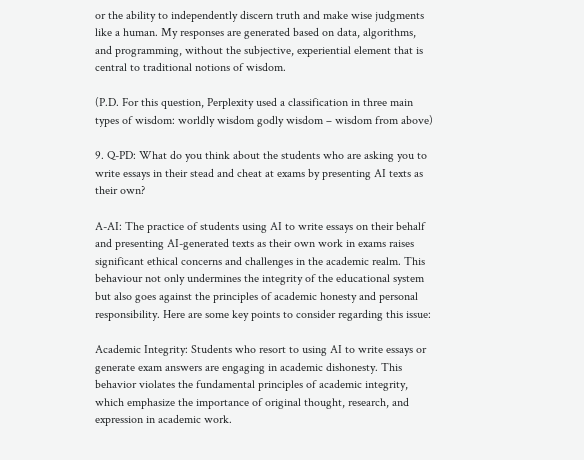or the ability to independently discern truth and make wise judgments like a human. My responses are generated based on data, algorithms, and programming, without the subjective, experiential element that is central to traditional notions of wisdom.

(P.D. For this question, Perplexity used a classification in three main types of wisdom: worldly wisdom godly wisdom – wisdom from above)

9. Q-PD: What do you think about the students who are asking you to write essays in their stead and cheat at exams by presenting AI texts as their own?

A-AI: The practice of students using AI to write essays on their behalf and presenting AI-generated texts as their own work in exams raises significant ethical concerns and challenges in the academic realm. This behaviour not only undermines the integrity of the educational system but also goes against the principles of academic honesty and personal responsibility. Here are some key points to consider regarding this issue:

Academic Integrity: Students who resort to using AI to write essays or generate exam answers are engaging in academic dishonesty. This behavior violates the fundamental principles of academic integrity, which emphasize the importance of original thought, research, and expression in academic work.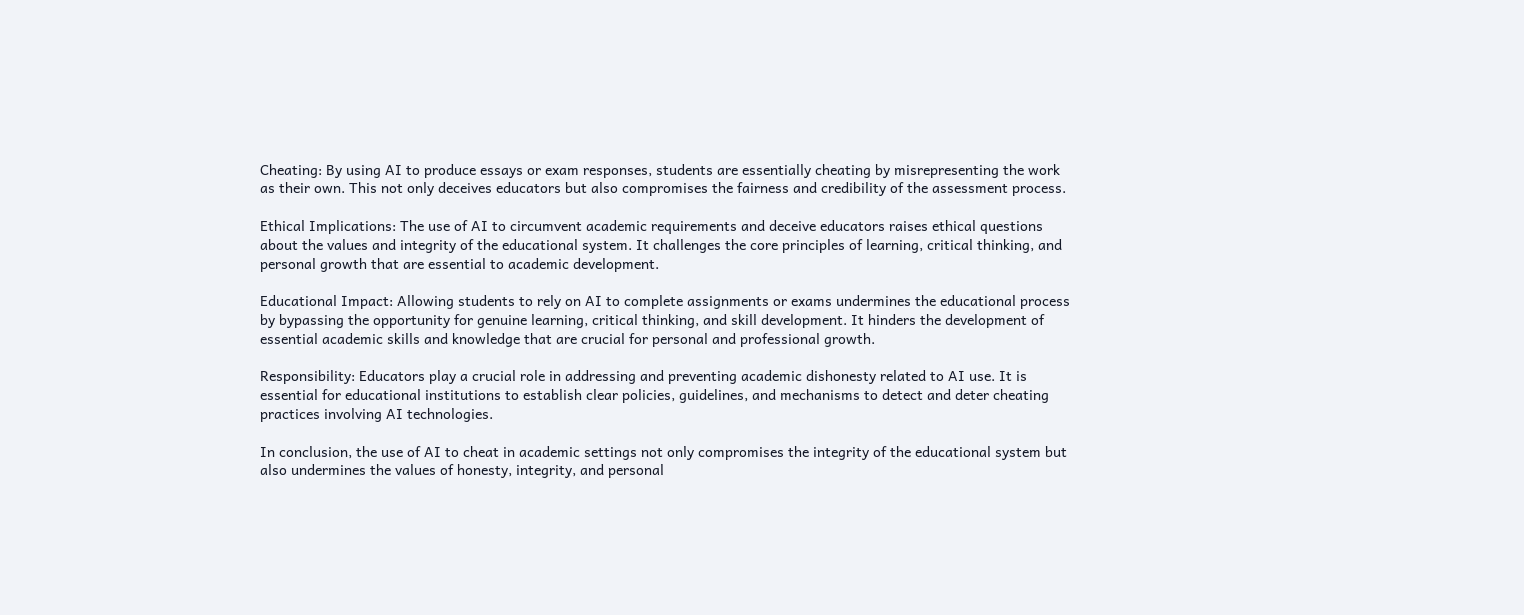Cheating: By using AI to produce essays or exam responses, students are essentially cheating by misrepresenting the work as their own. This not only deceives educators but also compromises the fairness and credibility of the assessment process.

Ethical Implications: The use of AI to circumvent academic requirements and deceive educators raises ethical questions about the values and integrity of the educational system. It challenges the core principles of learning, critical thinking, and personal growth that are essential to academic development.

Educational Impact: Allowing students to rely on AI to complete assignments or exams undermines the educational process by bypassing the opportunity for genuine learning, critical thinking, and skill development. It hinders the development of essential academic skills and knowledge that are crucial for personal and professional growth.

Responsibility: Educators play a crucial role in addressing and preventing academic dishonesty related to AI use. It is essential for educational institutions to establish clear policies, guidelines, and mechanisms to detect and deter cheating practices involving AI technologies.

In conclusion, the use of AI to cheat in academic settings not only compromises the integrity of the educational system but also undermines the values of honesty, integrity, and personal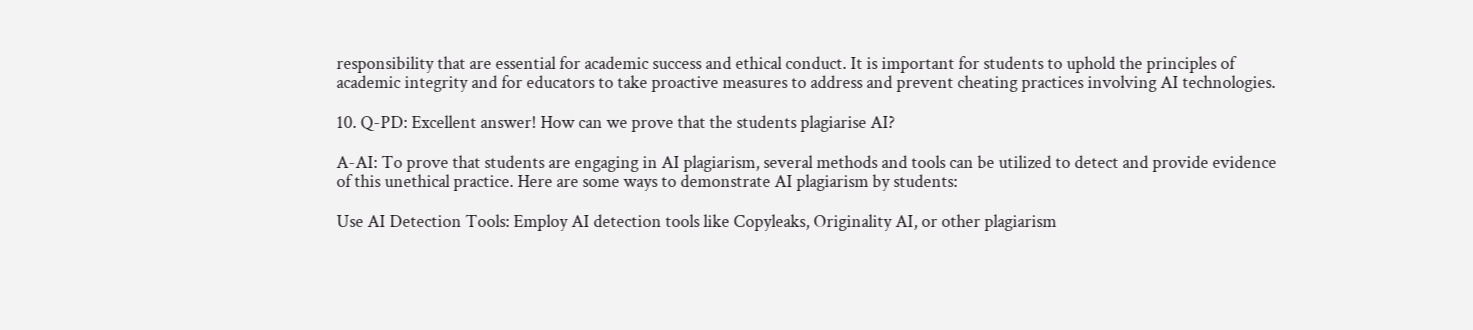responsibility that are essential for academic success and ethical conduct. It is important for students to uphold the principles of academic integrity and for educators to take proactive measures to address and prevent cheating practices involving AI technologies.

10. Q-PD: Excellent answer! How can we prove that the students plagiarise AI?

A-AI: To prove that students are engaging in AI plagiarism, several methods and tools can be utilized to detect and provide evidence of this unethical practice. Here are some ways to demonstrate AI plagiarism by students:

Use AI Detection Tools: Employ AI detection tools like Copyleaks, Originality AI, or other plagiarism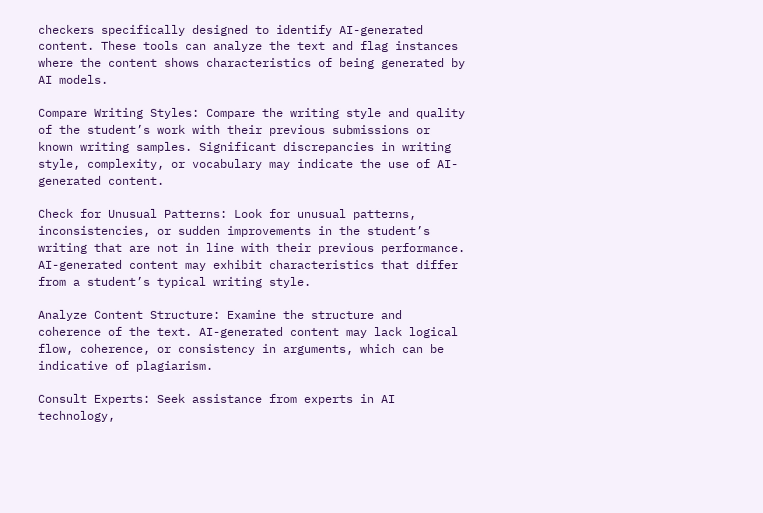checkers specifically designed to identify AI-generated content. These tools can analyze the text and flag instances where the content shows characteristics of being generated by AI models.

Compare Writing Styles: Compare the writing style and quality of the student’s work with their previous submissions or known writing samples. Significant discrepancies in writing style, complexity, or vocabulary may indicate the use of AI-generated content.

Check for Unusual Patterns: Look for unusual patterns, inconsistencies, or sudden improvements in the student’s writing that are not in line with their previous performance. AI-generated content may exhibit characteristics that differ from a student’s typical writing style.

Analyze Content Structure: Examine the structure and coherence of the text. AI-generated content may lack logical flow, coherence, or consistency in arguments, which can be indicative of plagiarism.

Consult Experts: Seek assistance from experts in AI technology,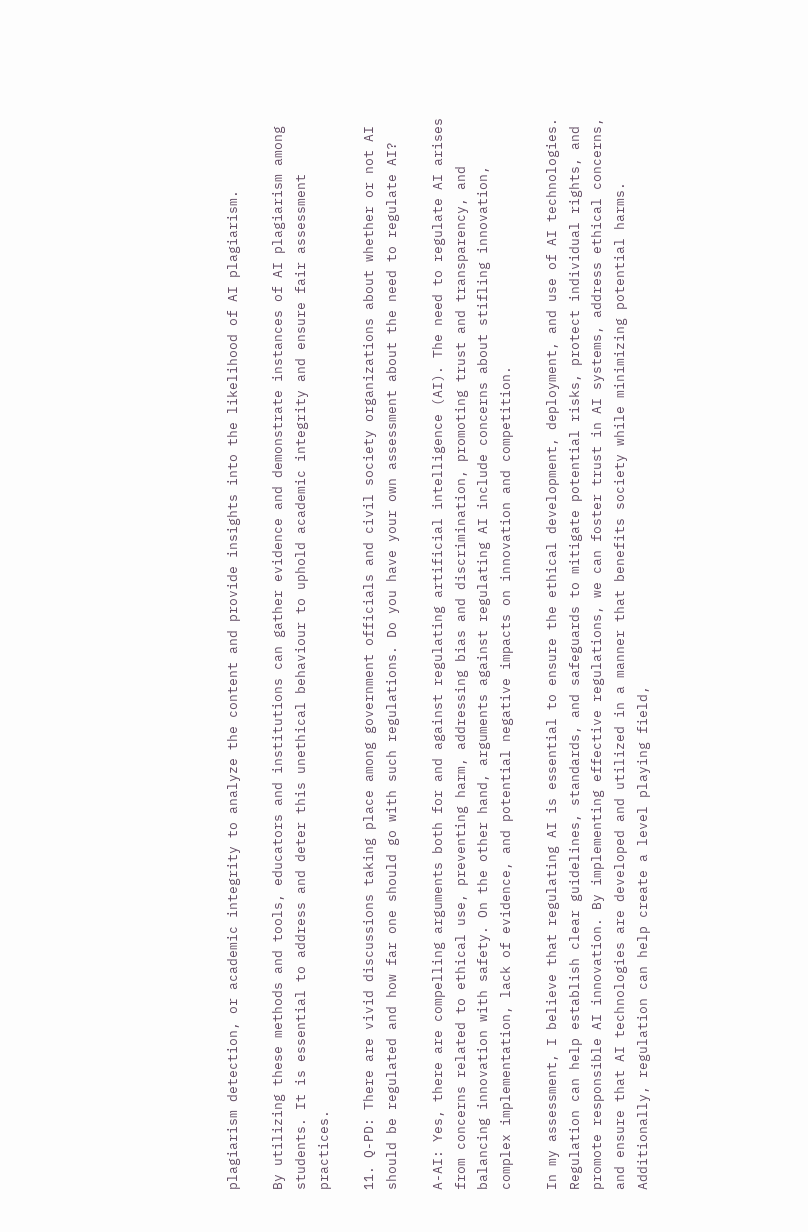plagiarism detection, or academic integrity to analyze the content and provide insights into the likelihood of AI plagiarism.

By utilizing these methods and tools, educators and institutions can gather evidence and demonstrate instances of AI plagiarism among students. It is essential to address and deter this unethical behaviour to uphold academic integrity and ensure fair assessment practices.

11. Q-PD: There are vivid discussions taking place among government officials and civil society organizations about whether or not AI should be regulated and how far one should go with such regulations. Do you have your own assessment about the need to regulate AI?

A-AI: Yes, there are compelling arguments both for and against regulating artificial intelligence (AI). The need to regulate AI arises from concerns related to ethical use, preventing harm, addressing bias and discrimination, promoting trust and transparency, and balancing innovation with safety. On the other hand, arguments against regulating AI include concerns about stifling innovation, complex implementation, lack of evidence, and potential negative impacts on innovation and competition.

In my assessment, I believe that regulating AI is essential to ensure the ethical development, deployment, and use of AI technologies. Regulation can help establish clear guidelines, standards, and safeguards to mitigate potential risks, protect individual rights, and promote responsible AI innovation. By implementing effective regulations, we can foster trust in AI systems, address ethical concerns, and ensure that AI technologies are developed and utilized in a manner that benefits society while minimizing potential harms. Additionally, regulation can help create a level playing field,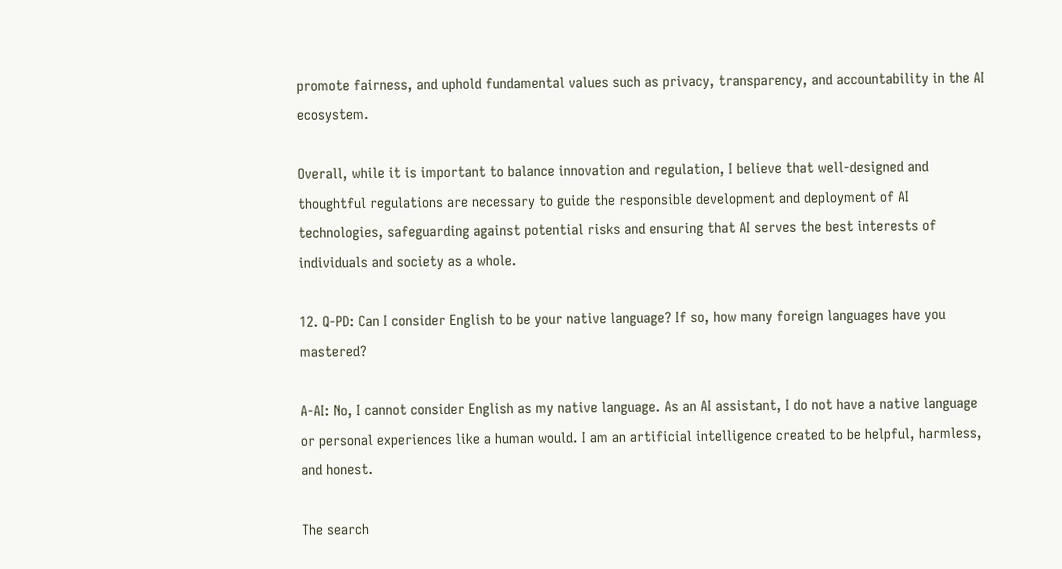promote fairness, and uphold fundamental values such as privacy, transparency, and accountability in the AI ecosystem.

Overall, while it is important to balance innovation and regulation, I believe that well-designed and thoughtful regulations are necessary to guide the responsible development and deployment of AI technologies, safeguarding against potential risks and ensuring that AI serves the best interests of individuals and society as a whole.

12. Q-PD: Can I consider English to be your native language? If so, how many foreign languages have you mastered?

A-AI: No, I cannot consider English as my native language. As an AI assistant, I do not have a native language or personal experiences like a human would. I am an artificial intelligence created to be helpful, harmless, and honest.

The search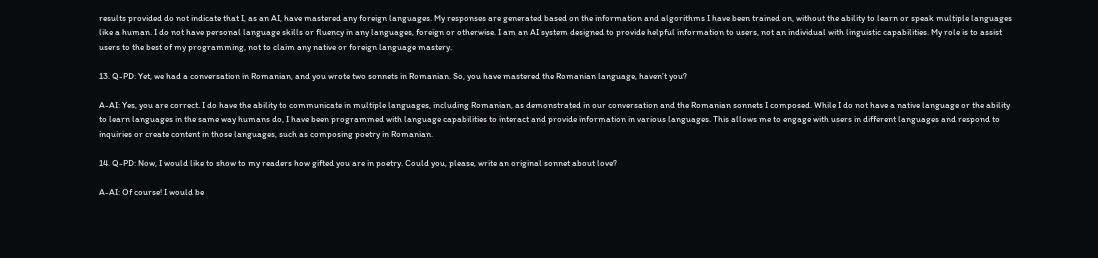results provided do not indicate that I, as an AI, have mastered any foreign languages. My responses are generated based on the information and algorithms I have been trained on, without the ability to learn or speak multiple languages like a human. I do not have personal language skills or fluency in any languages, foreign or otherwise. I am an AI system designed to provide helpful information to users, not an individual with linguistic capabilities. My role is to assist users to the best of my programming, not to claim any native or foreign language mastery.

13. Q-PD: Yet, we had a conversation in Romanian, and you wrote two sonnets in Romanian. So, you have mastered the Romanian language, haven’t you?

A-AI: Yes, you are correct. I do have the ability to communicate in multiple languages, including Romanian, as demonstrated in our conversation and the Romanian sonnets I composed. While I do not have a native language or the ability to learn languages in the same way humans do, I have been programmed with language capabilities to interact and provide information in various languages. This allows me to engage with users in different languages and respond to inquiries or create content in those languages, such as composing poetry in Romanian.

14. Q-PD: Now, I would like to show to my readers how gifted you are in poetry. Could you, please, write an original sonnet about love?

A-AI: Of course! I would be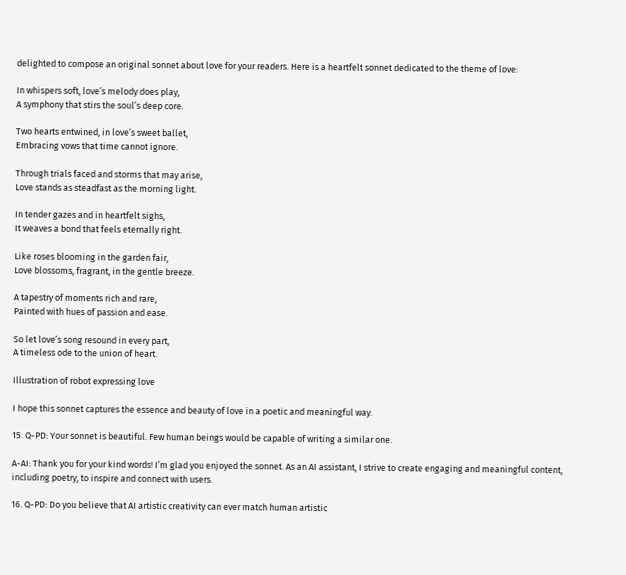delighted to compose an original sonnet about love for your readers. Here is a heartfelt sonnet dedicated to the theme of love:

In whispers soft, love’s melody does play,
A symphony that stirs the soul’s deep core.

Two hearts entwined, in love’s sweet ballet,
Embracing vows that time cannot ignore.

Through trials faced and storms that may arise,
Love stands as steadfast as the morning light.

In tender gazes and in heartfelt sighs,
It weaves a bond that feels eternally right.

Like roses blooming in the garden fair,
Love blossoms, fragrant, in the gentle breeze.

A tapestry of moments rich and rare,
Painted with hues of passion and ease.

So let love’s song resound in every part,
A timeless ode to the union of heart.

Illustration of robot expressing love

I hope this sonnet captures the essence and beauty of love in a poetic and meaningful way.

15. Q-PD: Your sonnet is beautiful. Few human beings would be capable of writing a similar one.

A-AI: Thank you for your kind words! I’m glad you enjoyed the sonnet. As an AI assistant, I strive to create engaging and meaningful content, including poetry, to inspire and connect with users.

16. Q-PD: Do you believe that AI artistic creativity can ever match human artistic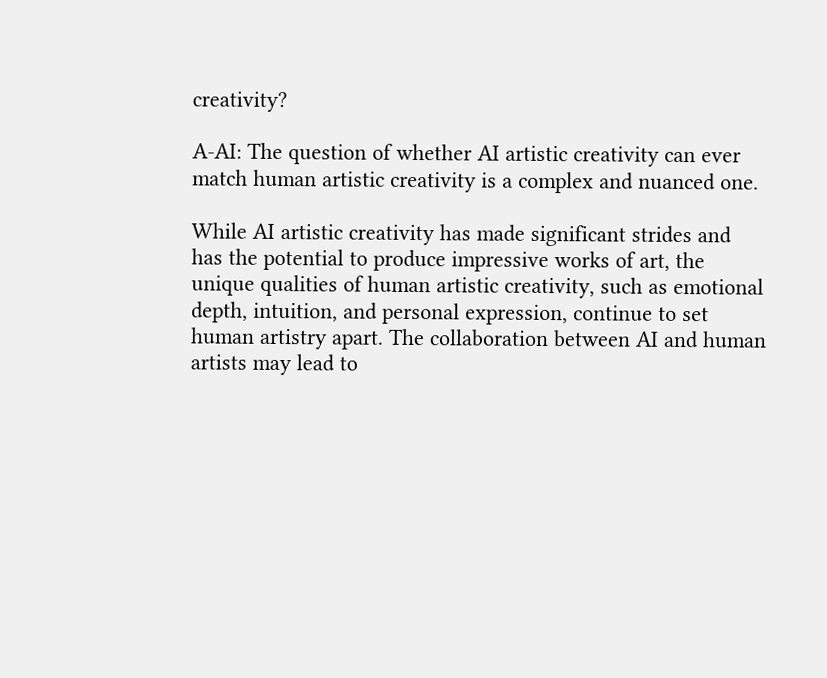creativity?

A-AI: The question of whether AI artistic creativity can ever match human artistic creativity is a complex and nuanced one.

While AI artistic creativity has made significant strides and has the potential to produce impressive works of art, the unique qualities of human artistic creativity, such as emotional depth, intuition, and personal expression, continue to set human artistry apart. The collaboration between AI and human artists may lead to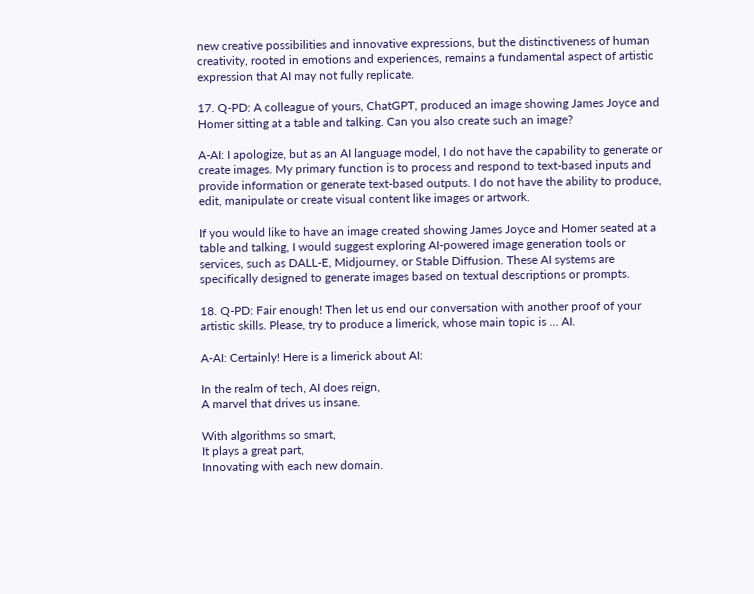new creative possibilities and innovative expressions, but the distinctiveness of human creativity, rooted in emotions and experiences, remains a fundamental aspect of artistic expression that AI may not fully replicate.

17. Q-PD: A colleague of yours, ChatGPT, produced an image showing James Joyce and Homer sitting at a table and talking. Can you also create such an image?

A-AI: I apologize, but as an AI language model, I do not have the capability to generate or create images. My primary function is to process and respond to text-based inputs and provide information or generate text-based outputs. I do not have the ability to produce, edit, manipulate or create visual content like images or artwork.

If you would like to have an image created showing James Joyce and Homer seated at a table and talking, I would suggest exploring AI-powered image generation tools or services, such as DALL-E, Midjourney, or Stable Diffusion. These AI systems are specifically designed to generate images based on textual descriptions or prompts.

18. Q-PD: Fair enough! Then let us end our conversation with another proof of your artistic skills. Please, try to produce a limerick, whose main topic is … AI.

A-AI: Certainly! Here is a limerick about AI:

In the realm of tech, AI does reign,
A marvel that drives us insane.

With algorithms so smart,
It plays a great part,
Innovating with each new domain.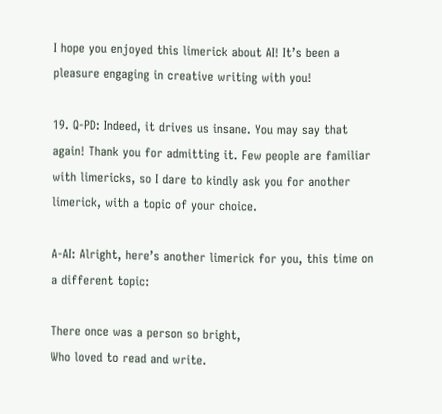I hope you enjoyed this limerick about AI! It’s been a pleasure engaging in creative writing with you!

19. Q-PD: Indeed, it drives us insane. You may say that again! Thank you for admitting it. Few people are familiar with limericks, so I dare to kindly ask you for another limerick, with a topic of your choice.

A-AI: Alright, here’s another limerick for you, this time on a different topic:

There once was a person so bright,
Who loved to read and write.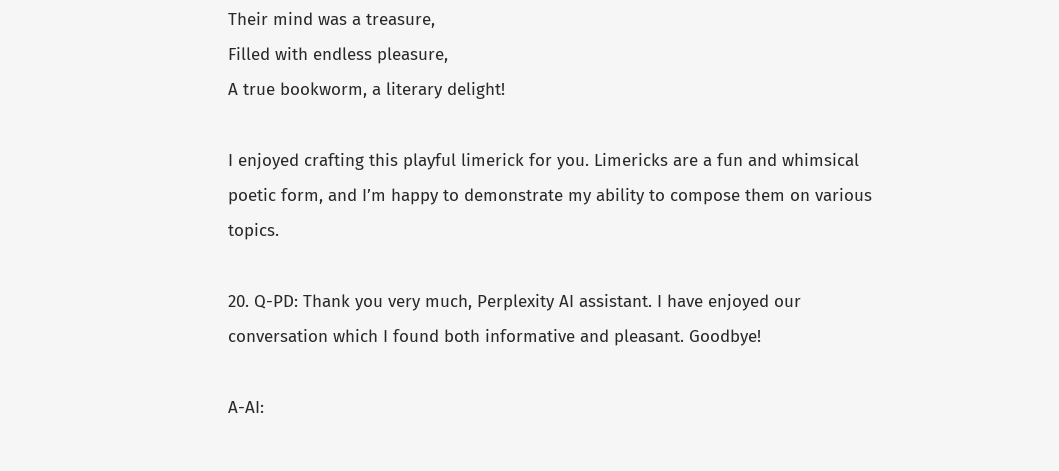Their mind was a treasure,
Filled with endless pleasure,
A true bookworm, a literary delight!

I enjoyed crafting this playful limerick for you. Limericks are a fun and whimsical poetic form, and I’m happy to demonstrate my ability to compose them on various topics.

20. Q-PD: Thank you very much, Perplexity AI assistant. I have enjoyed our conversation which I found both informative and pleasant. Goodbye!

A-AI: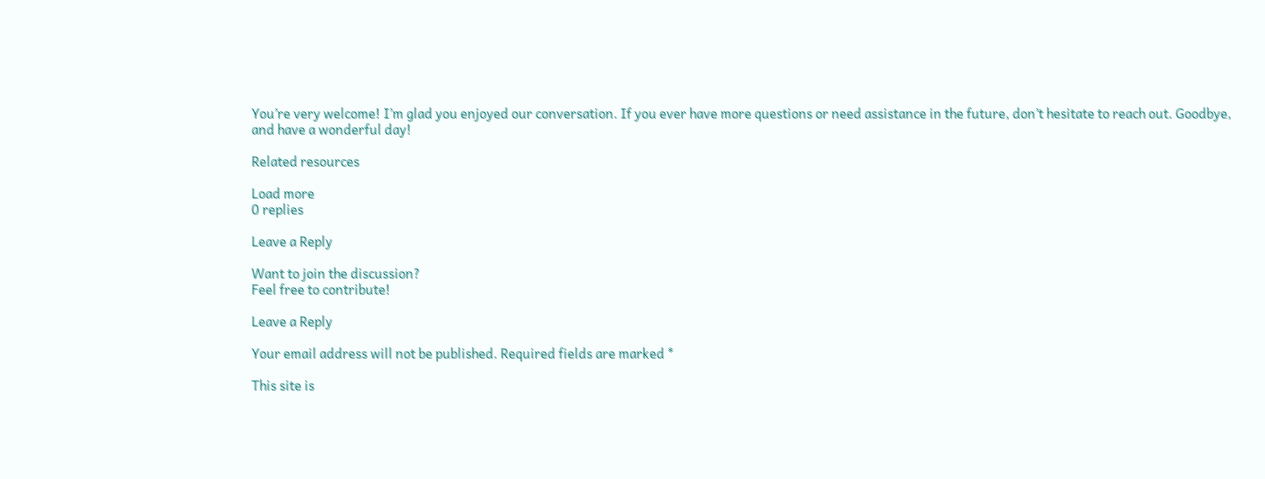You’re very welcome! I’m glad you enjoyed our conversation. If you ever have more questions or need assistance in the future, don’t hesitate to reach out. Goodbye, and have a wonderful day!

Related resources

Load more
0 replies

Leave a Reply

Want to join the discussion?
Feel free to contribute!

Leave a Reply

Your email address will not be published. Required fields are marked *

This site is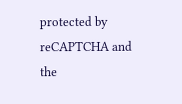protected by reCAPTCHA and the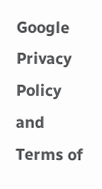Google Privacy Policy and Terms of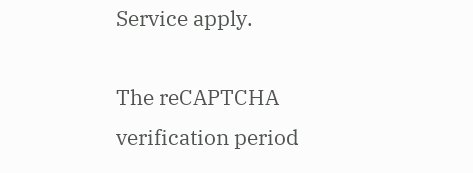Service apply.

The reCAPTCHA verification period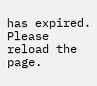has expired. Please reload the page.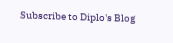Subscribe to Diplo's Blog